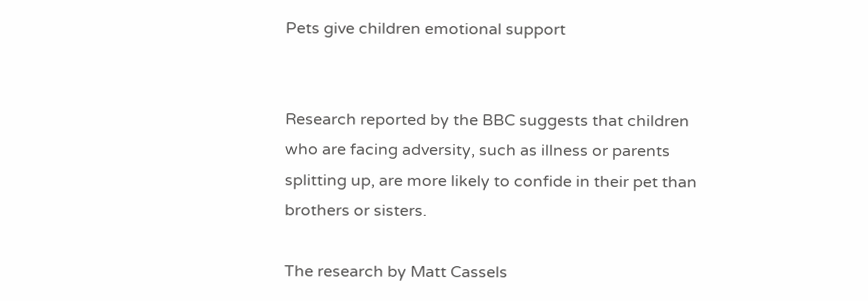Pets give children emotional support


Research reported by the BBC suggests that children who are facing adversity, such as illness or parents splitting up, are more likely to confide in their pet than brothers or sisters.

The research by Matt Cassels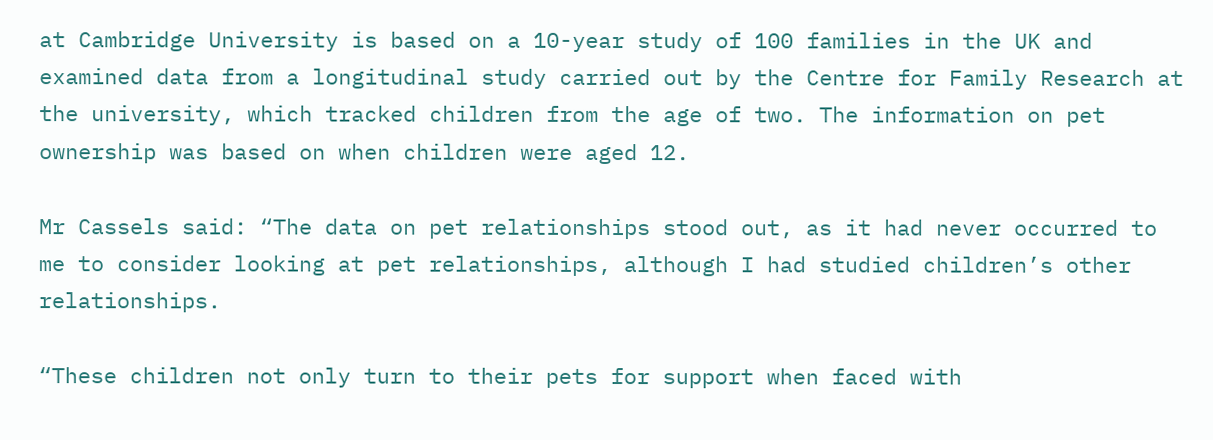at Cambridge University is based on a 10-year study of 100 families in the UK and examined data from a longitudinal study carried out by the Centre for Family Research at the university, which tracked children from the age of two. The information on pet ownership was based on when children were aged 12.

Mr Cassels said: “The data on pet relationships stood out, as it had never occurred to me to consider looking at pet relationships, although I had studied children’s other relationships.

“These children not only turn to their pets for support when faced with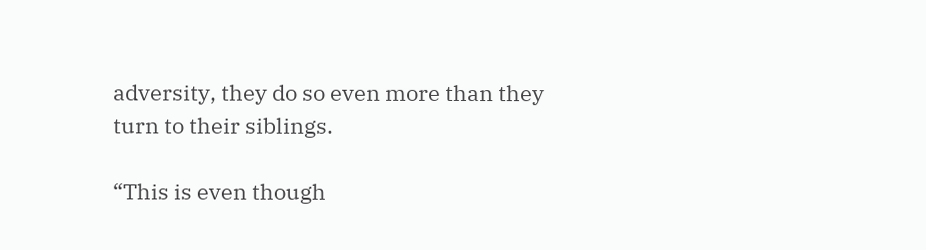adversity, they do so even more than they turn to their siblings.

“This is even though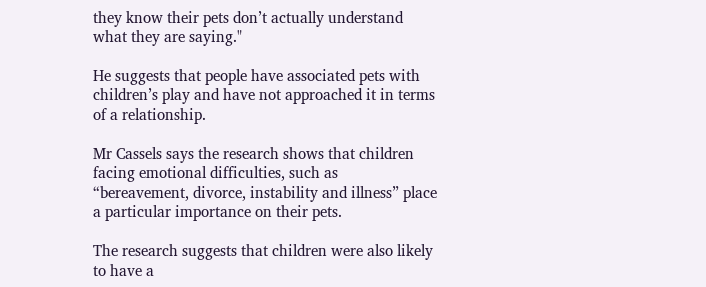they know their pets don’t actually understand what they are saying."

He suggests that people have associated pets with children’s play and have not approached it in terms of a relationship.

Mr Cassels says the research shows that children facing emotional difficulties, such as “bereavement, divorce, instability and illness” place a particular importance on their pets.

The research suggests that children were also likely to have a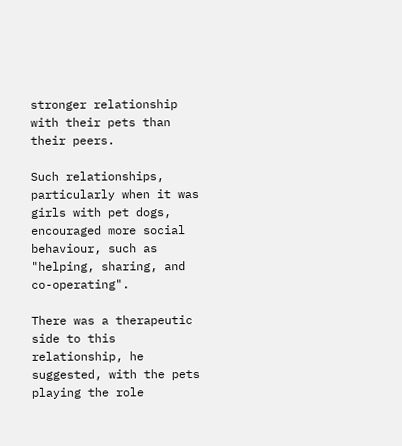stronger relationship with their pets than their peers.

Such relationships, particularly when it was girls with pet dogs, encouraged more social behaviour, such as "helping, sharing, and co-operating".

There was a therapeutic side to this relationship, he suggested, with the pets playing the role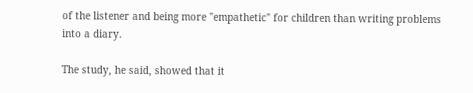of the listener and being more "empathetic" for children than writing problems into a diary.

The study, he said, showed that it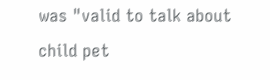was "valid to talk about child pet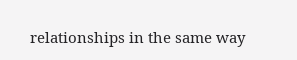relationships in the same way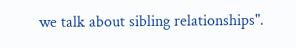we talk about sibling relationships".